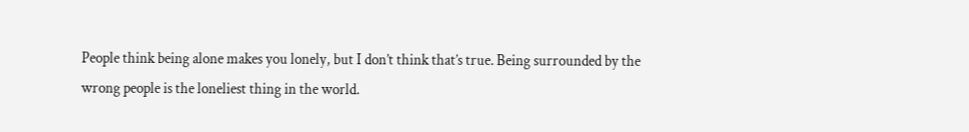People think being alone makes you lonely, but I don’t think that’s true. Being surrounded by the wrong people is the loneliest thing in the world.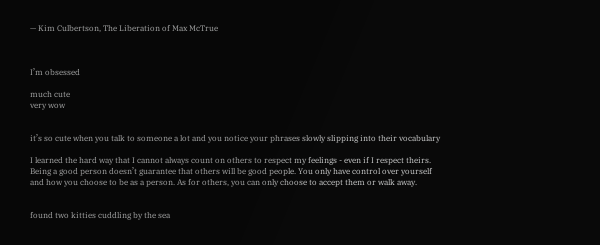— Kim Culbertson, The Liberation of Max McTrue



I’m obsessed

much cute
very wow


it’s so cute when you talk to someone a lot and you notice your phrases slowly slipping into their vocabulary

I learned the hard way that I cannot always count on others to respect my feelings - even if I respect theirs. Being a good person doesn’t guarantee that others will be good people. You only have control over yourself and how you choose to be as a person. As for others, you can only choose to accept them or walk away.


found two kitties cuddling by the sea